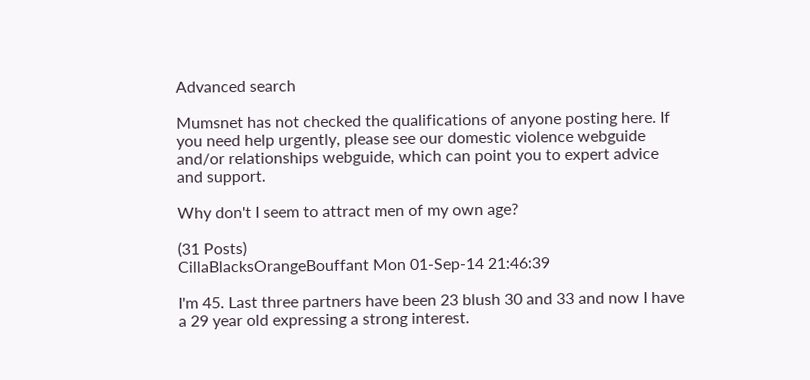Advanced search

Mumsnet has not checked the qualifications of anyone posting here. If you need help urgently, please see our domestic violence webguide and/or relationships webguide, which can point you to expert advice and support.

Why don't I seem to attract men of my own age?

(31 Posts)
CillaBlacksOrangeBouffant Mon 01-Sep-14 21:46:39

I'm 45. Last three partners have been 23 blush 30 and 33 and now I have a 29 year old expressing a strong interest.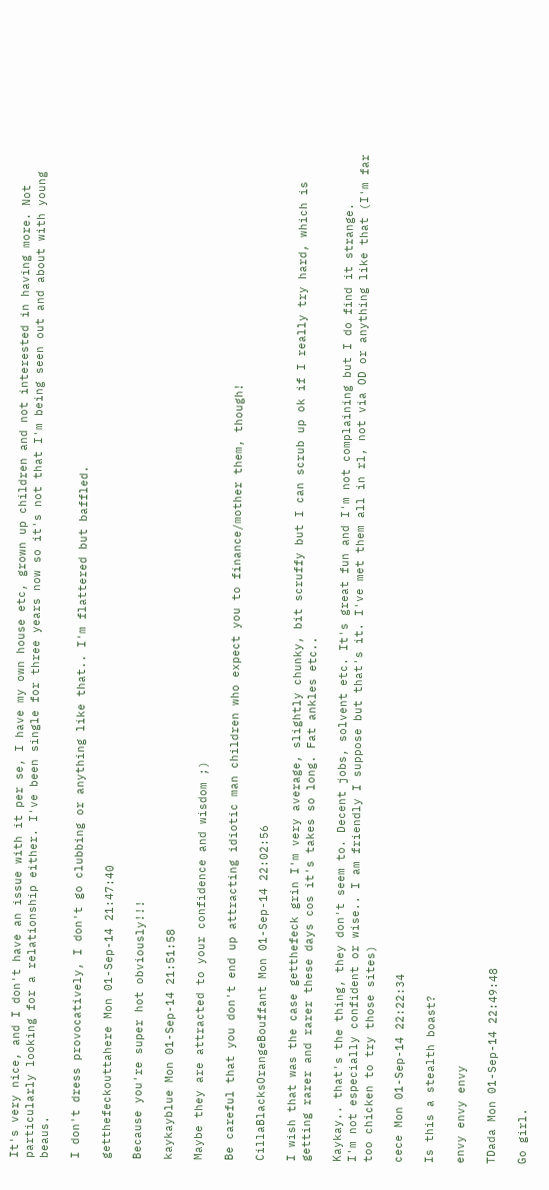It's very nice, and I don't have an issue with it per se, I have my own house etc, grown up children and not interested in having more. Not particularly looking for a relationship either. I've been single for three years now so it's not that I'm being seen out and about with young beaus.

I don't dress provocatively, I don't go clubbing or anything like that.. I'm flattered but baffled.

getthefeckouttahere Mon 01-Sep-14 21:47:40

Because you're super hot obviously!!!

kaykayblue Mon 01-Sep-14 21:51:58

Maybe they are attracted to your confidence and wisdom ;)

Be careful that you don't end up attracting idiotic man children who expect you to finance/mother them, though!

CillaBlacksOrangeBouffant Mon 01-Sep-14 22:02:56

I wish that was the case getthefeck grin I'm very average, slightly chunky, bit scruffy but I can scrub up ok if I really try hard, which is getting rarer and rarer these days cos it's takes so long. Fat ankles etc..

Kaykay.. that's the thing, they don't seem to. Decent jobs, solvent etc. It's great fun and I'm not complaining but I do find it strange.
I'm not especially confident or wise.. I am friendly I suppose but that's it. I've met them all in rl, not via OD or anything like that (I'm far too chicken to try those sites)

cece Mon 01-Sep-14 22:22:34

Is this a stealth boast?

envy envy envy

TDada Mon 01-Sep-14 22:49:48

Go girl.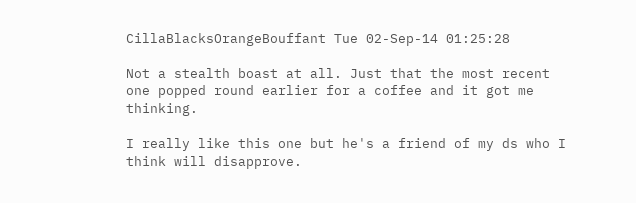CillaBlacksOrangeBouffant Tue 02-Sep-14 01:25:28

Not a stealth boast at all. Just that the most recent one popped round earlier for a coffee and it got me thinking.

I really like this one but he's a friend of my ds who I think will disapprove.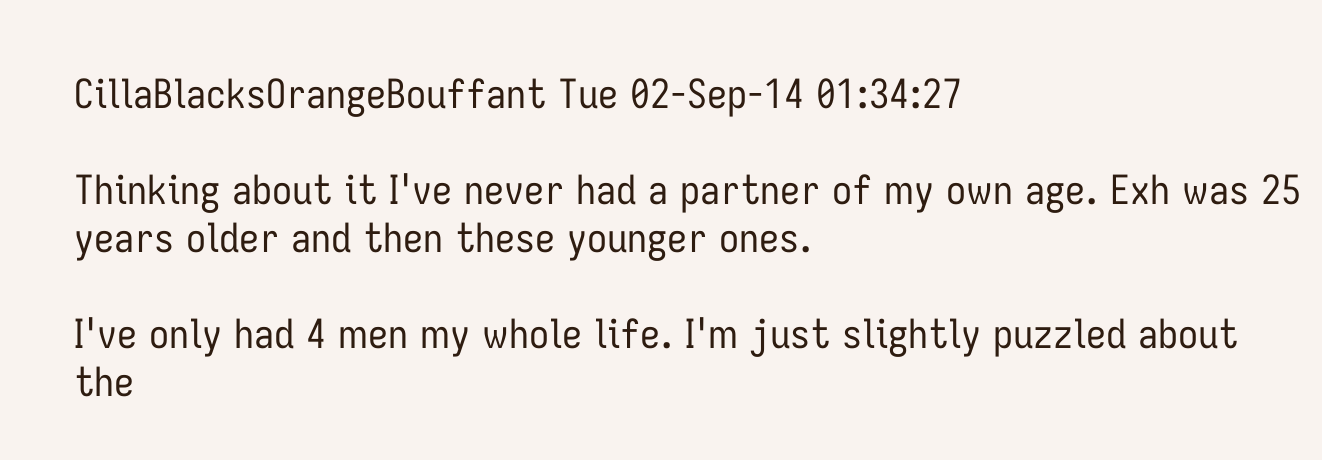CillaBlacksOrangeBouffant Tue 02-Sep-14 01:34:27

Thinking about it I've never had a partner of my own age. Exh was 25 years older and then these younger ones.

I've only had 4 men my whole life. I'm just slightly puzzled about the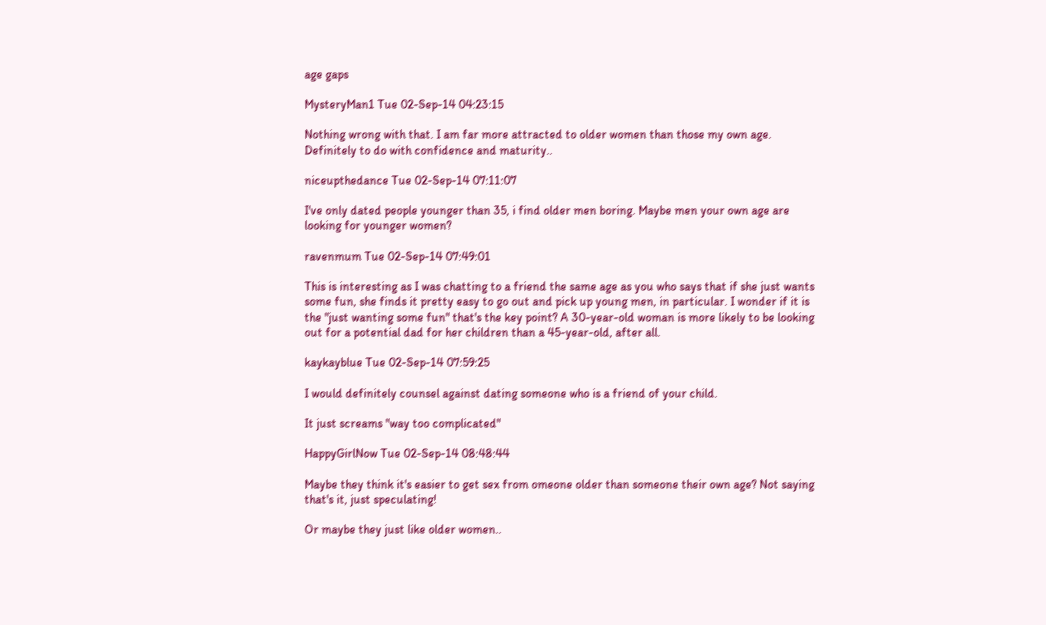age gaps

MysteryMan1 Tue 02-Sep-14 04:23:15

Nothing wrong with that. I am far more attracted to older women than those my own age. Definitely to do with confidence and maturity..

niceupthedance Tue 02-Sep-14 07:11:07

I've only dated people younger than 35, i find older men boring. Maybe men your own age are looking for younger women?

ravenmum Tue 02-Sep-14 07:49:01

This is interesting as I was chatting to a friend the same age as you who says that if she just wants some fun, she finds it pretty easy to go out and pick up young men, in particular. I wonder if it is the "just wanting some fun" that's the key point? A 30-year-old woman is more likely to be looking out for a potential dad for her children than a 45-year-old, after all.

kaykayblue Tue 02-Sep-14 07:59:25

I would definitely counsel against dating someone who is a friend of your child.

It just screams "way too complicated"

HappyGirlNow Tue 02-Sep-14 08:48:44

Maybe they think it's easier to get sex from omeone older than someone their own age? Not saying that's it, just speculating!

Or maybe they just like older women..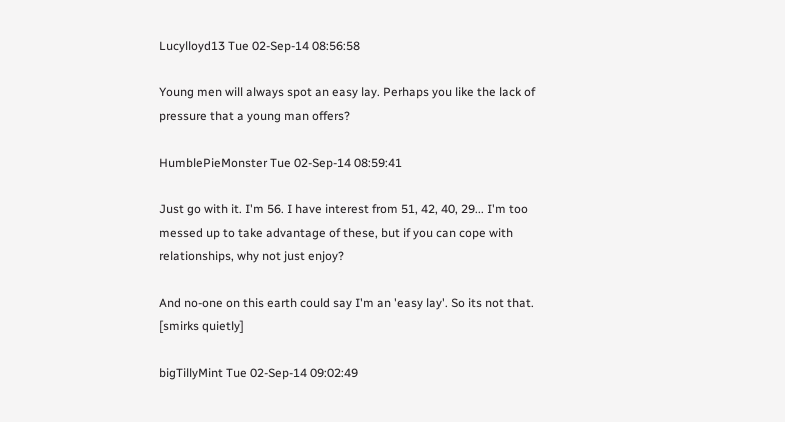Lucylloyd13 Tue 02-Sep-14 08:56:58

Young men will always spot an easy lay. Perhaps you like the lack of pressure that a young man offers?

HumblePieMonster Tue 02-Sep-14 08:59:41

Just go with it. I'm 56. I have interest from 51, 42, 40, 29... I'm too messed up to take advantage of these, but if you can cope with relationships, why not just enjoy?

And no-one on this earth could say I'm an 'easy lay'. So its not that. [smirks quietly]

bigTillyMint Tue 02-Sep-14 09:02:49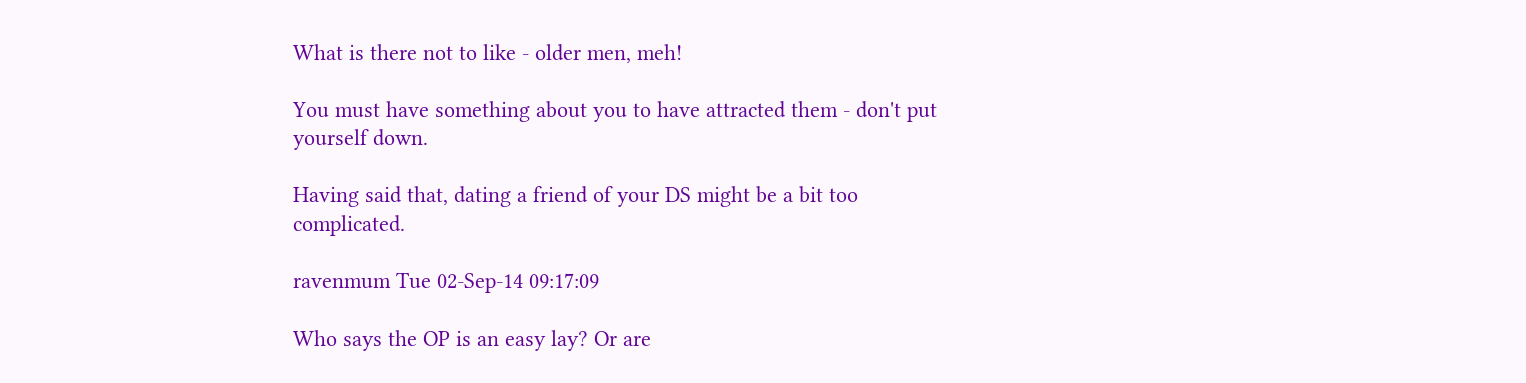What is there not to like - older men, meh!

You must have something about you to have attracted them - don't put yourself down.

Having said that, dating a friend of your DS might be a bit too complicated.

ravenmum Tue 02-Sep-14 09:17:09

Who says the OP is an easy lay? Or are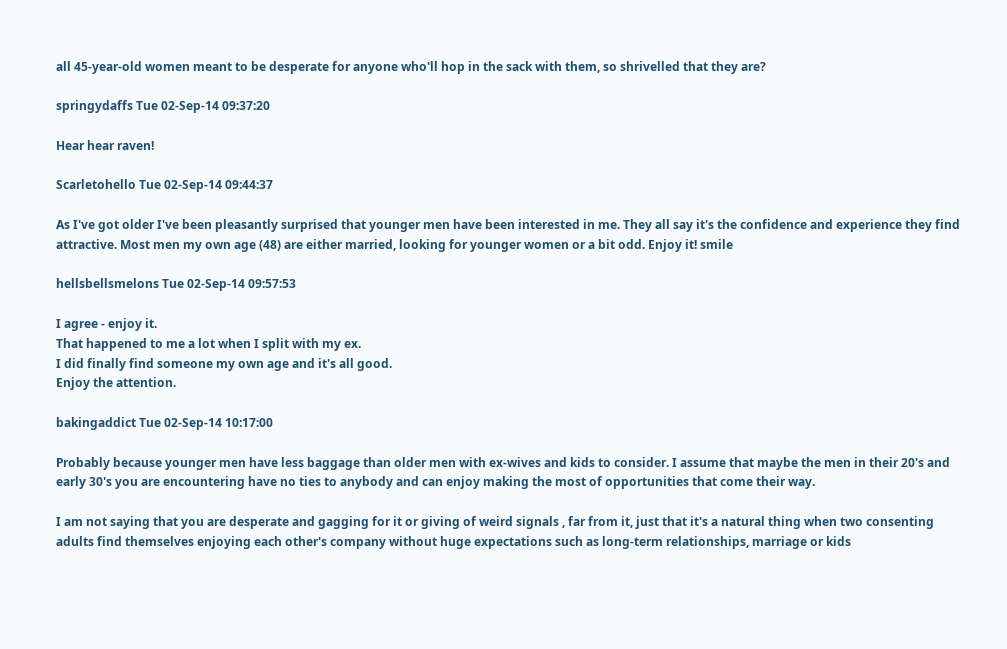all 45-year-old women meant to be desperate for anyone who'll hop in the sack with them, so shrivelled that they are?

springydaffs Tue 02-Sep-14 09:37:20

Hear hear raven!

Scarletohello Tue 02-Sep-14 09:44:37

As I've got older I've been pleasantly surprised that younger men have been interested in me. They all say it's the confidence and experience they find attractive. Most men my own age (48) are either married, looking for younger women or a bit odd. Enjoy it! smile

hellsbellsmelons Tue 02-Sep-14 09:57:53

I agree - enjoy it.
That happened to me a lot when I split with my ex.
I did finally find someone my own age and it's all good.
Enjoy the attention.

bakingaddict Tue 02-Sep-14 10:17:00

Probably because younger men have less baggage than older men with ex-wives and kids to consider. I assume that maybe the men in their 20's and early 30's you are encountering have no ties to anybody and can enjoy making the most of opportunities that come their way.

I am not saying that you are desperate and gagging for it or giving of weird signals , far from it, just that it's a natural thing when two consenting adults find themselves enjoying each other's company without huge expectations such as long-term relationships, marriage or kids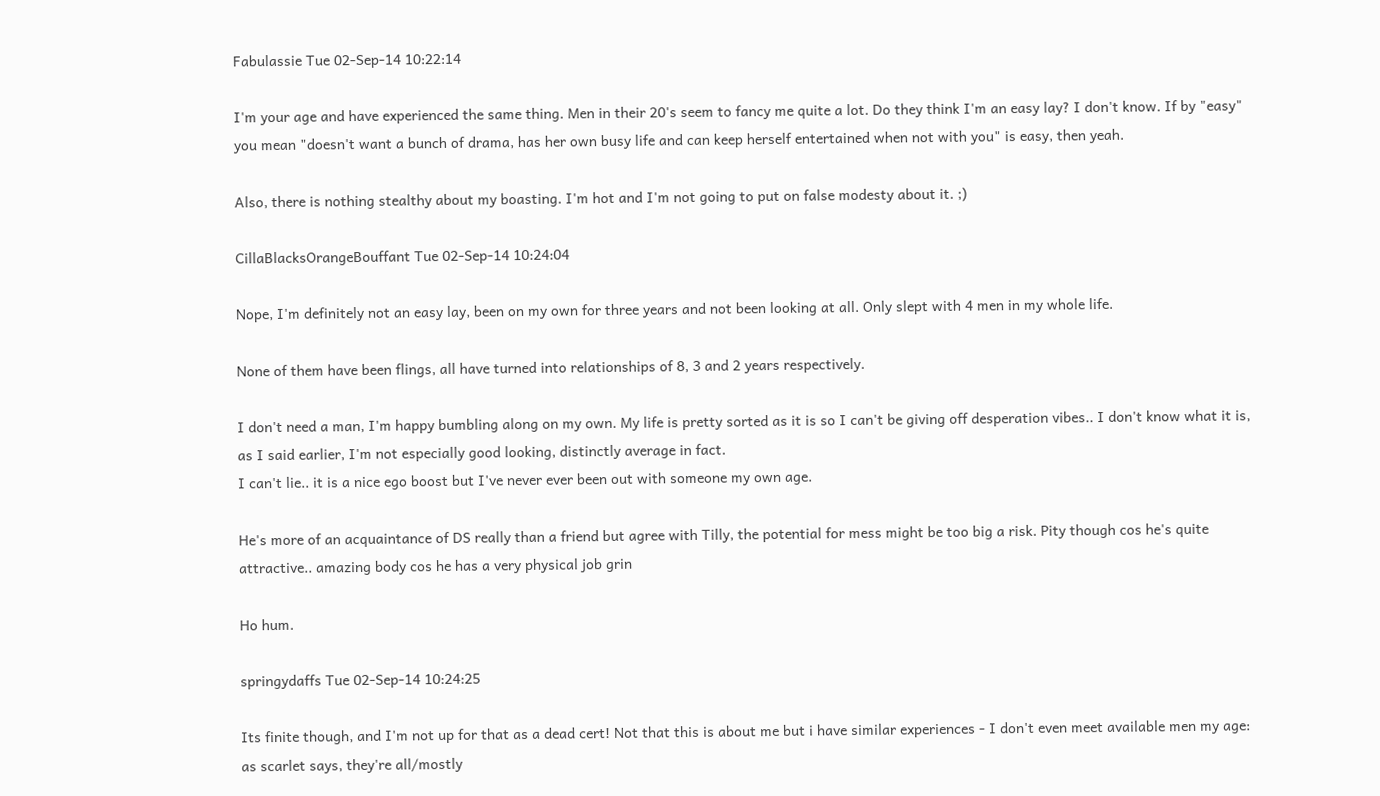Fabulassie Tue 02-Sep-14 10:22:14

I'm your age and have experienced the same thing. Men in their 20's seem to fancy me quite a lot. Do they think I'm an easy lay? I don't know. If by "easy" you mean "doesn't want a bunch of drama, has her own busy life and can keep herself entertained when not with you" is easy, then yeah.

Also, there is nothing stealthy about my boasting. I'm hot and I'm not going to put on false modesty about it. ;)

CillaBlacksOrangeBouffant Tue 02-Sep-14 10:24:04

Nope, I'm definitely not an easy lay, been on my own for three years and not been looking at all. Only slept with 4 men in my whole life.

None of them have been flings, all have turned into relationships of 8, 3 and 2 years respectively.

I don't need a man, I'm happy bumbling along on my own. My life is pretty sorted as it is so I can't be giving off desperation vibes.. I don't know what it is, as I said earlier, I'm not especially good looking, distinctly average in fact.
I can't lie.. it is a nice ego boost but I've never ever been out with someone my own age.

He's more of an acquaintance of DS really than a friend but agree with Tilly, the potential for mess might be too big a risk. Pity though cos he's quite attractive.. amazing body cos he has a very physical job grin

Ho hum.

springydaffs Tue 02-Sep-14 10:24:25

Its finite though, and I'm not up for that as a dead cert! Not that this is about me but i have similar experiences - I don't even meet available men my age: as scarlet says, they're all/mostly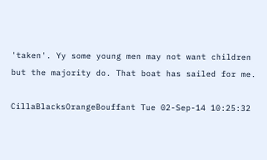'taken'. Yy some young men may not want children but the majority do. That boat has sailed for me.

CillaBlacksOrangeBouffant Tue 02-Sep-14 10:25:32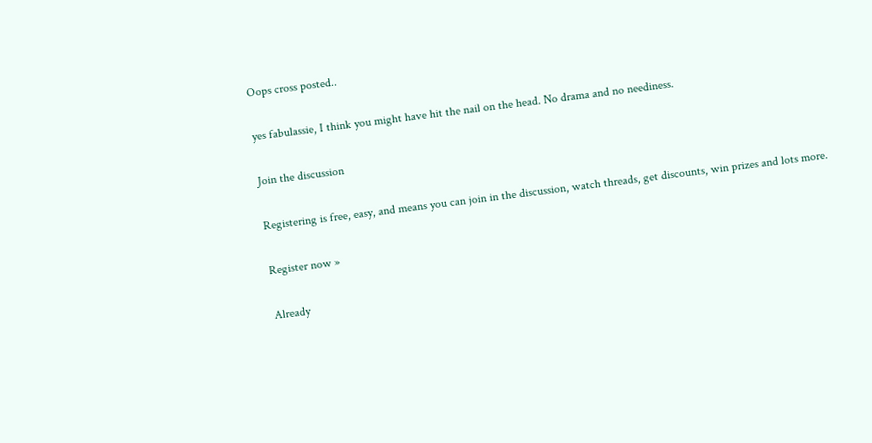Oops cross posted..

yes fabulassie, I think you might have hit the nail on the head. No drama and no neediness.

Join the discussion

Registering is free, easy, and means you can join in the discussion, watch threads, get discounts, win prizes and lots more.

Register now »

Already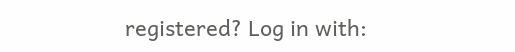registered? Log in with: